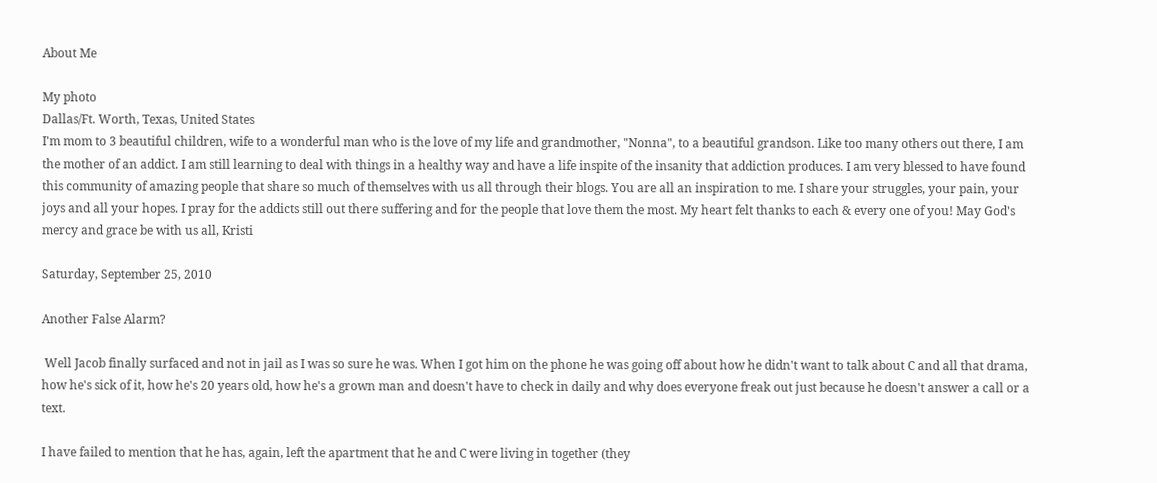About Me

My photo
Dallas/Ft. Worth, Texas, United States
I'm mom to 3 beautiful children, wife to a wonderful man who is the love of my life and grandmother, "Nonna", to a beautiful grandson. Like too many others out there, I am the mother of an addict. I am still learning to deal with things in a healthy way and have a life inspite of the insanity that addiction produces. I am very blessed to have found this community of amazing people that share so much of themselves with us all through their blogs. You are all an inspiration to me. I share your struggles, your pain, your joys and all your hopes. I pray for the addicts still out there suffering and for the people that love them the most. My heart felt thanks to each & every one of you! May God's mercy and grace be with us all, Kristi

Saturday, September 25, 2010

Another False Alarm?

 Well Jacob finally surfaced and not in jail as I was so sure he was. When I got him on the phone he was going off about how he didn't want to talk about C and all that drama, how he's sick of it, how he's 20 years old, how he's a grown man and doesn't have to check in daily and why does everyone freak out just because he doesn't answer a call or a text.

I have failed to mention that he has, again, left the apartment that he and C were living in together (they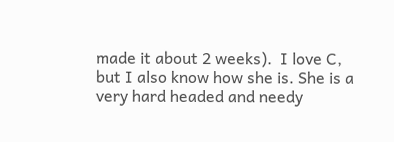made it about 2 weeks).  I love C, but I also know how she is. She is a very hard headed and needy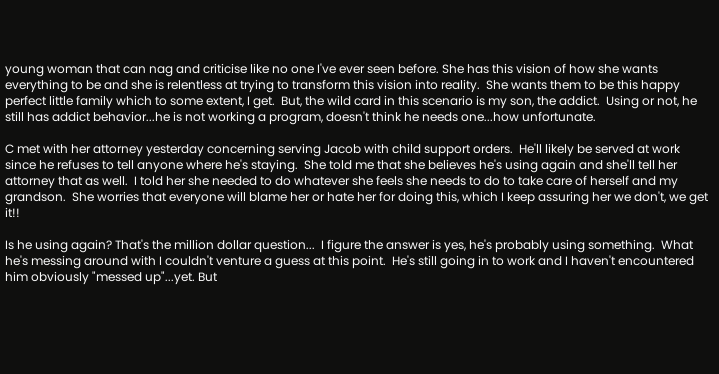young woman that can nag and criticise like no one I've ever seen before. She has this vision of how she wants everything to be and she is relentless at trying to transform this vision into reality.  She wants them to be this happy perfect little family which to some extent, I get.  But, the wild card in this scenario is my son, the addict.  Using or not, he still has addict behavior...he is not working a program, doesn't think he needs one...how unfortunate.

C met with her attorney yesterday concerning serving Jacob with child support orders.  He'll likely be served at work since he refuses to tell anyone where he's staying.  She told me that she believes he's using again and she'll tell her attorney that as well.  I told her she needed to do whatever she feels she needs to do to take care of herself and my grandson.  She worries that everyone will blame her or hate her for doing this, which I keep assuring her we don't, we get it!!

Is he using again? That's the million dollar question...  I figure the answer is yes, he's probably using something.  What he's messing around with I couldn't venture a guess at this point.  He's still going in to work and I haven't encountered him obviously "messed up"...yet. But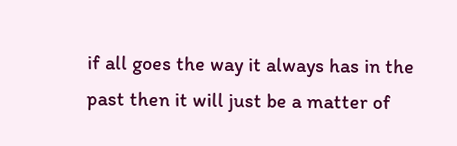if all goes the way it always has in the past then it will just be a matter of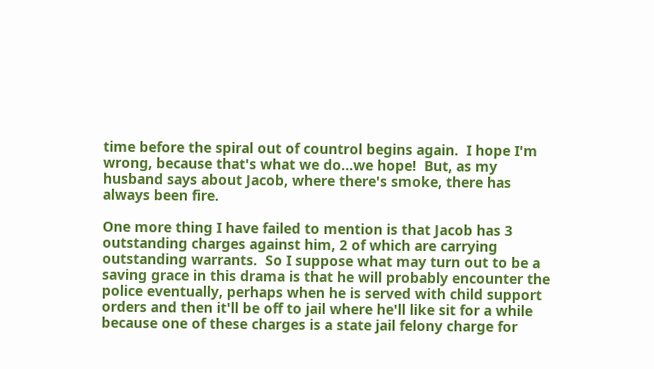time before the spiral out of countrol begins again.  I hope I'm wrong, because that's what we do...we hope!  But, as my husband says about Jacob, where there's smoke, there has always been fire.

One more thing I have failed to mention is that Jacob has 3 outstanding charges against him, 2 of which are carrying outstanding warrants.  So I suppose what may turn out to be a saving grace in this drama is that he will probably encounter the police eventually, perhaps when he is served with child support orders and then it'll be off to jail where he'll like sit for a while because one of these charges is a state jail felony charge for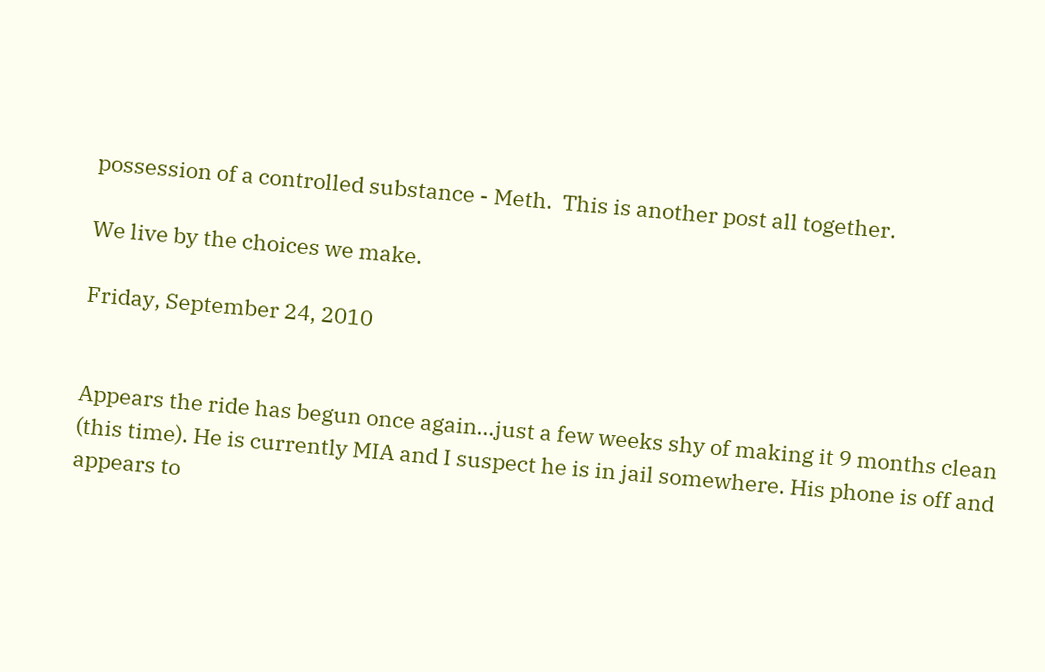possession of a controlled substance - Meth.  This is another post all together.

We live by the choices we make.

Friday, September 24, 2010


Appears the ride has begun once again…just a few weeks shy of making it 9 months clean (this time). He is currently MIA and I suspect he is in jail somewhere. His phone is off and appears to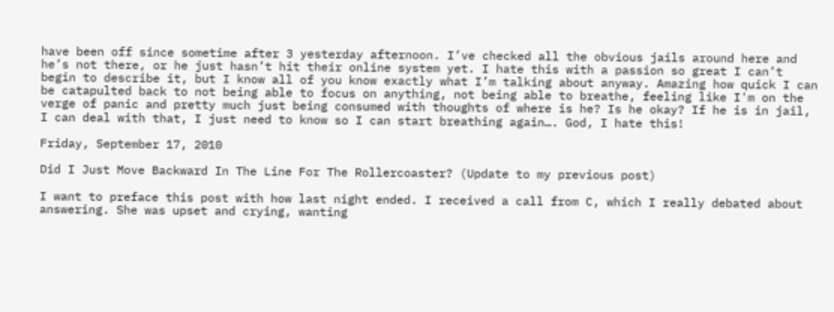have been off since sometime after 3 yesterday afternoon. I’ve checked all the obvious jails around here and he’s not there, or he just hasn’t hit their online system yet. I hate this with a passion so great I can’t begin to describe it, but I know all of you know exactly what I’m talking about anyway. Amazing how quick I can be catapulted back to not being able to focus on anything, not being able to breathe, feeling like I'm on the verge of panic and pretty much just being consumed with thoughts of where is he? Is he okay? If he is in jail, I can deal with that, I just need to know so I can start breathing again…. God, I hate this!

Friday, September 17, 2010

Did I Just Move Backward In The Line For The Rollercoaster? (Update to my previous post)

I want to preface this post with how last night ended. I received a call from C, which I really debated about answering. She was upset and crying, wanting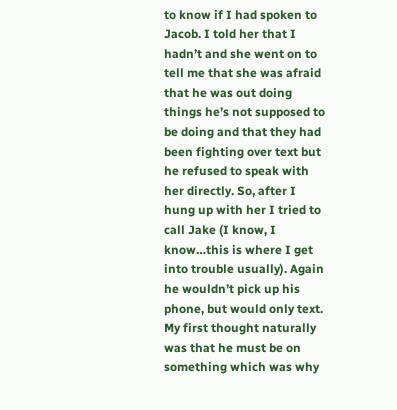to know if I had spoken to Jacob. I told her that I hadn’t and she went on to tell me that she was afraid that he was out doing things he’s not supposed to be doing and that they had been fighting over text but he refused to speak with her directly. So, after I hung up with her I tried to call Jake (I know, I know…this is where I get into trouble usually). Again he wouldn’t pick up his phone, but would only text. My first thought naturally was that he must be on something which was why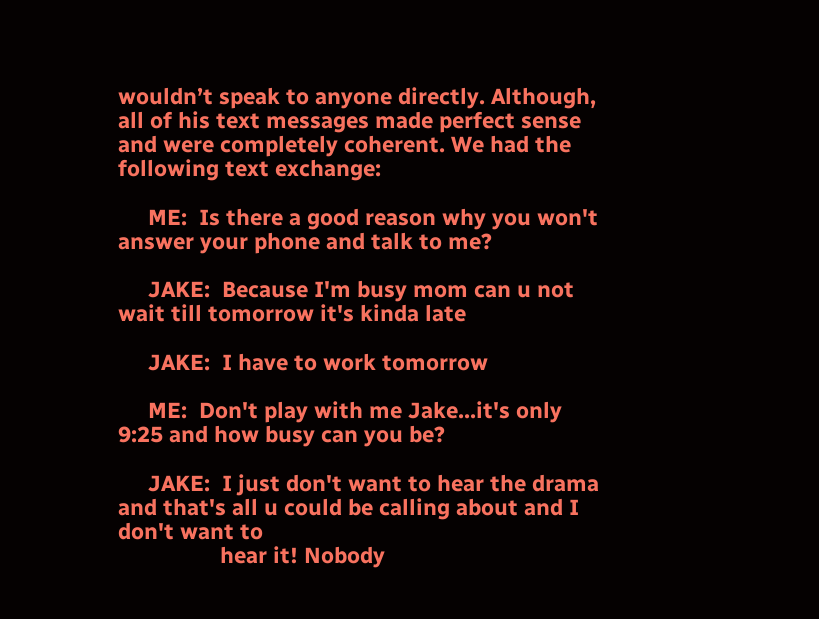wouldn’t speak to anyone directly. Although, all of his text messages made perfect sense and were completely coherent. We had the following text exchange:

     ME:  Is there a good reason why you won't answer your phone and talk to me?

     JAKE:  Because I'm busy mom can u not wait till tomorrow it's kinda late

     JAKE:  I have to work tomorrow

     ME:  Don't play with me Jake...it's only 9:25 and how busy can you be?

     JAKE:  I just don't want to hear the drama and that's all u could be calling about and I don't want to
                 hear it! Nobody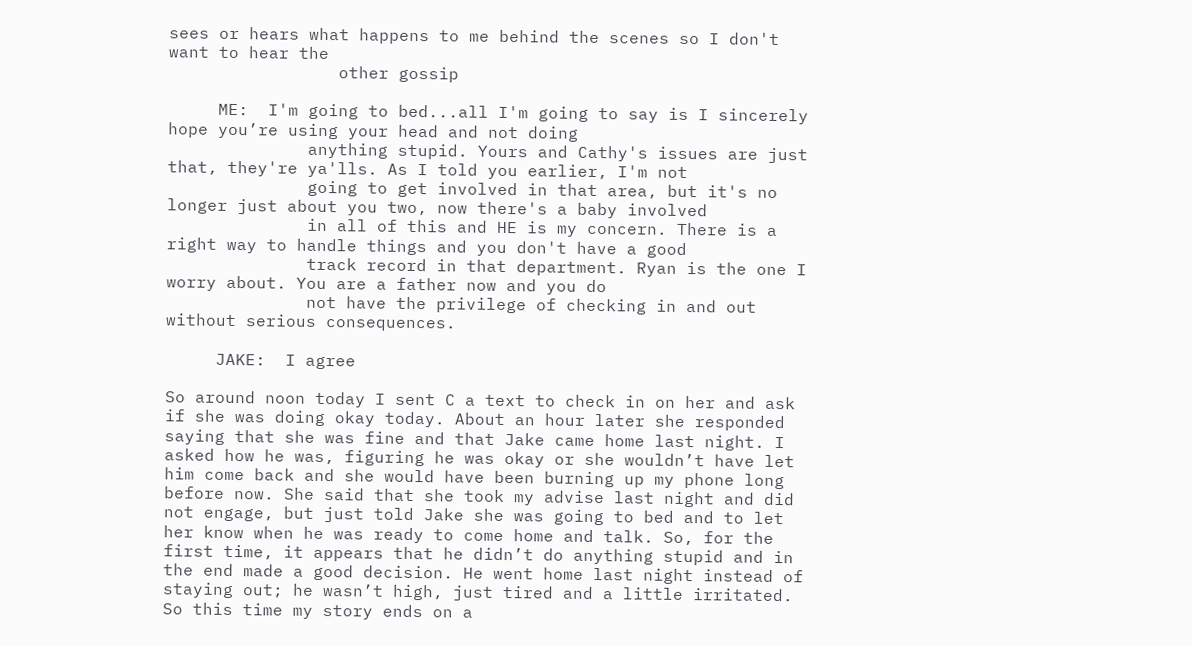sees or hears what happens to me behind the scenes so I don't want to hear the
                 other gossip

     ME:  I'm going to bed...all I'm going to say is I sincerely hope you’re using your head and not doing
              anything stupid. Yours and Cathy's issues are just that, they're ya'lls. As I told you earlier, I'm not
              going to get involved in that area, but it's no longer just about you two, now there's a baby involved
              in all of this and HE is my concern. There is a right way to handle things and you don't have a good
              track record in that department. Ryan is the one I worry about. You are a father now and you do
              not have the privilege of checking in and out without serious consequences.

     JAKE:  I agree

So around noon today I sent C a text to check in on her and ask if she was doing okay today. About an hour later she responded saying that she was fine and that Jake came home last night. I asked how he was, figuring he was okay or she wouldn’t have let him come back and she would have been burning up my phone long before now. She said that she took my advise last night and did not engage, but just told Jake she was going to bed and to let her know when he was ready to come home and talk. So, for the first time, it appears that he didn’t do anything stupid and in the end made a good decision. He went home last night instead of staying out; he wasn’t high, just tired and a little irritated. So this time my story ends on a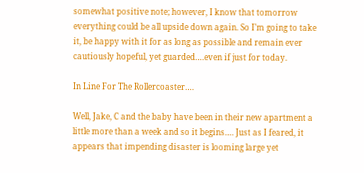somewhat positive note; however, I know that tomorrow everything could be all upside down again. So I’m going to take it, be happy with it for as long as possible and remain ever cautiously hopeful, yet guarded….even if just for today.

In Line For The Rollercoaster….

Well, Jake, C and the baby have been in their new apartment a little more than a week and so it begins…. Just as I feared, it appears that impending disaster is looming large yet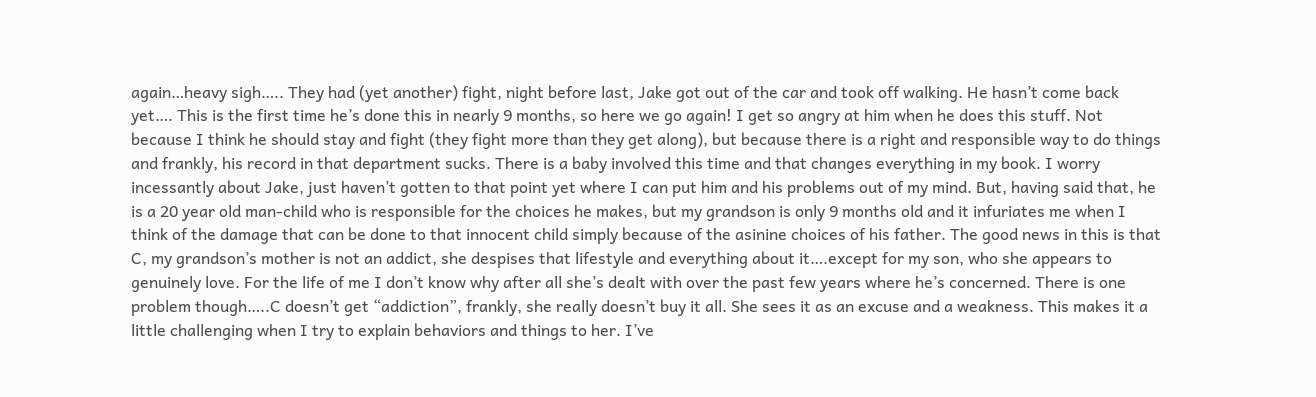again…heavy sigh….. They had (yet another) fight, night before last, Jake got out of the car and took off walking. He hasn’t come back yet…. This is the first time he’s done this in nearly 9 months, so here we go again! I get so angry at him when he does this stuff. Not because I think he should stay and fight (they fight more than they get along), but because there is a right and responsible way to do things and frankly, his record in that department sucks. There is a baby involved this time and that changes everything in my book. I worry incessantly about Jake, just haven’t gotten to that point yet where I can put him and his problems out of my mind. But, having said that, he is a 20 year old man-child who is responsible for the choices he makes, but my grandson is only 9 months old and it infuriates me when I think of the damage that can be done to that innocent child simply because of the asinine choices of his father. The good news in this is that C, my grandson’s mother is not an addict, she despises that lifestyle and everything about it….except for my son, who she appears to genuinely love. For the life of me I don’t know why after all she’s dealt with over the past few years where he’s concerned. There is one problem though…..C doesn’t get “addiction”, frankly, she really doesn’t buy it all. She sees it as an excuse and a weakness. This makes it a little challenging when I try to explain behaviors and things to her. I’ve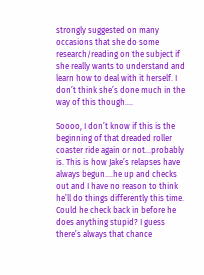strongly suggested on many occasions that she do some research/reading on the subject if she really wants to understand and learn how to deal with it herself. I don’t think she’s done much in the way of this though….

Soooo, I don’t know if this is the beginning of that dreaded roller coaster ride again or not…probably is. This is how Jake’s relapses have always begun….he up and checks out and I have no reason to think he’ll do things differently this time. Could he check back in before he does anything stupid? I guess there’s always that chance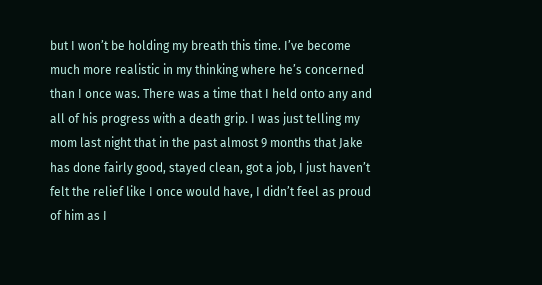but I won’t be holding my breath this time. I’ve become much more realistic in my thinking where he’s concerned than I once was. There was a time that I held onto any and all of his progress with a death grip. I was just telling my mom last night that in the past almost 9 months that Jake has done fairly good, stayed clean, got a job, I just haven’t felt the relief like I once would have, I didn’t feel as proud of him as I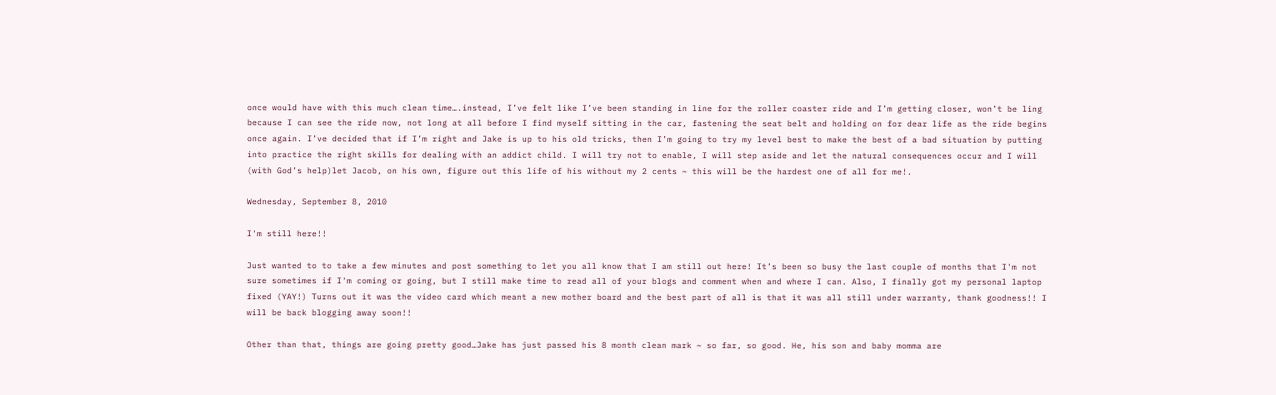once would have with this much clean time….instead, I’ve felt like I’ve been standing in line for the roller coaster ride and I’m getting closer, won’t be ling because I can see the ride now, not long at all before I find myself sitting in the car, fastening the seat belt and holding on for dear life as the ride begins once again. I’ve decided that if I’m right and Jake is up to his old tricks, then I’m going to try my level best to make the best of a bad situation by putting into practice the right skills for dealing with an addict child. I will try not to enable, I will step aside and let the natural consequences occur and I will (with God’s help)let Jacob, on his own, figure out this life of his without my 2 cents ~ this will be the hardest one of all for me!.

Wednesday, September 8, 2010

I'm still here!!

Just wanted to to take a few minutes and post something to let you all know that I am still out here! It’s been so busy the last couple of months that I'm not sure sometimes if I'm coming or going, but I still make time to read all of your blogs and comment when and where I can. Also, I finally got my personal laptop fixed (YAY!) Turns out it was the video card which meant a new mother board and the best part of all is that it was all still under warranty, thank goodness!! I will be back blogging away soon!!

Other than that, things are going pretty good…Jake has just passed his 8 month clean mark ~ so far, so good. He, his son and baby momma are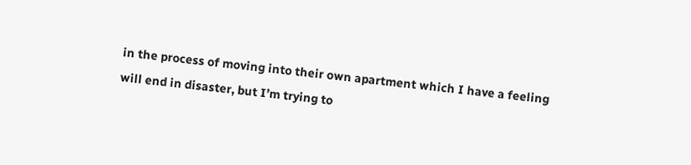in the process of moving into their own apartment which I have a feeling will end in disaster, but I’m trying to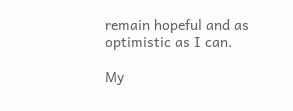remain hopeful and as optimistic as I can.

My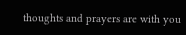thoughts and prayers are with you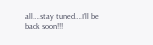all….stay tuned….I’ll be back soon!!!